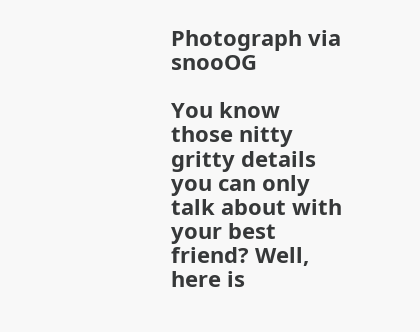Photograph via snooOG

You know those nitty gritty details you can only talk about with your best friend? Well, here is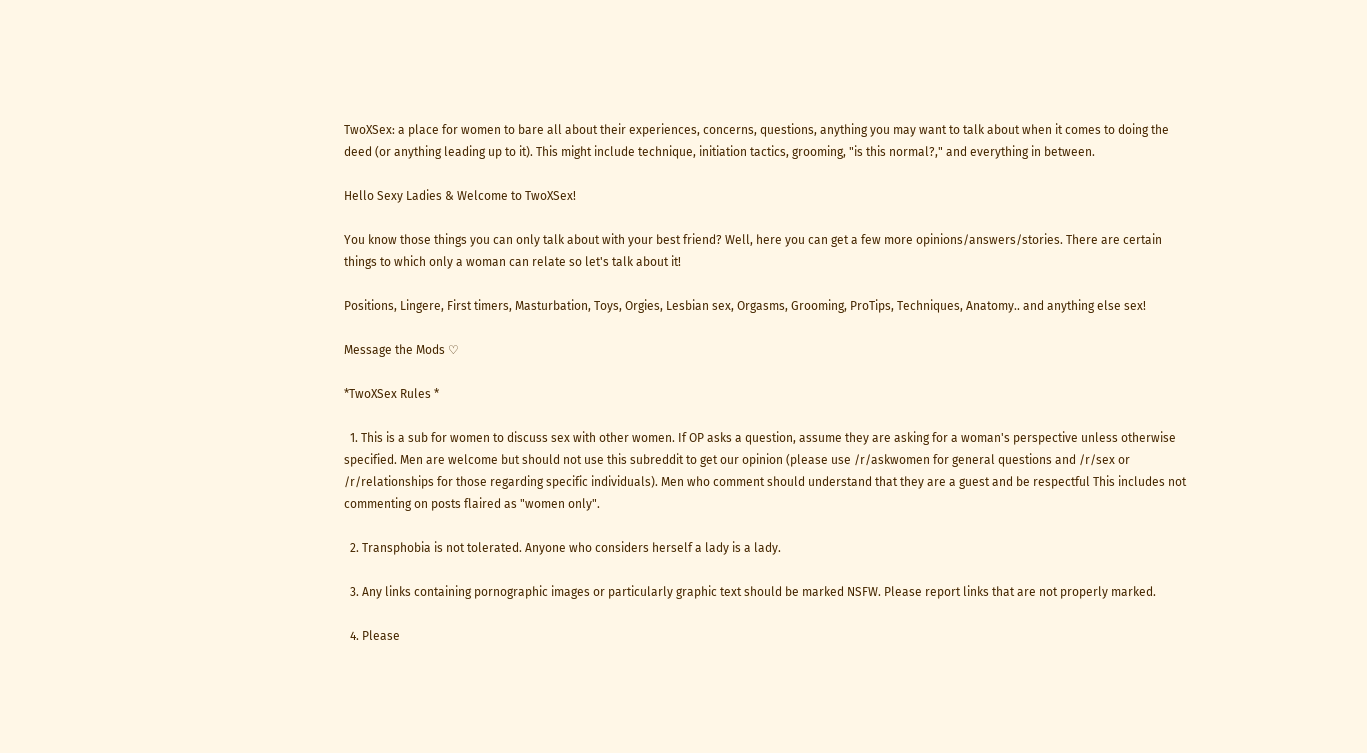TwoXSex: a place for women to bare all about their experiences, concerns, questions, anything you may want to talk about when it comes to doing the deed (or anything leading up to it). This might include technique, initiation tactics, grooming, "is this normal?," and everything in between.

Hello Sexy Ladies & Welcome to TwoXSex!

You know those things you can only talk about with your best friend? Well, here you can get a few more opinions/answers/stories. There are certain things to which only a woman can relate so let's talk about it!

Positions, Lingere, First timers, Masturbation, Toys, Orgies, Lesbian sex, Orgasms, Grooming, ProTips, Techniques, Anatomy.. and anything else sex!

Message the Mods ♡

*TwoXSex Rules *

  1. This is a sub for women to discuss sex with other women. If OP asks a question, assume they are asking for a woman's perspective unless otherwise specified. Men are welcome but should not use this subreddit to get our opinion (please use /r/askwomen for general questions and /r/sex or /r/relationships for those regarding specific individuals). Men who comment should understand that they are a guest and be respectful This includes not commenting on posts flaired as "women only".

  2. Transphobia is not tolerated. Anyone who considers herself a lady is a lady.

  3. Any links containing pornographic images or particularly graphic text should be marked NSFW. Please report links that are not properly marked.

  4. Please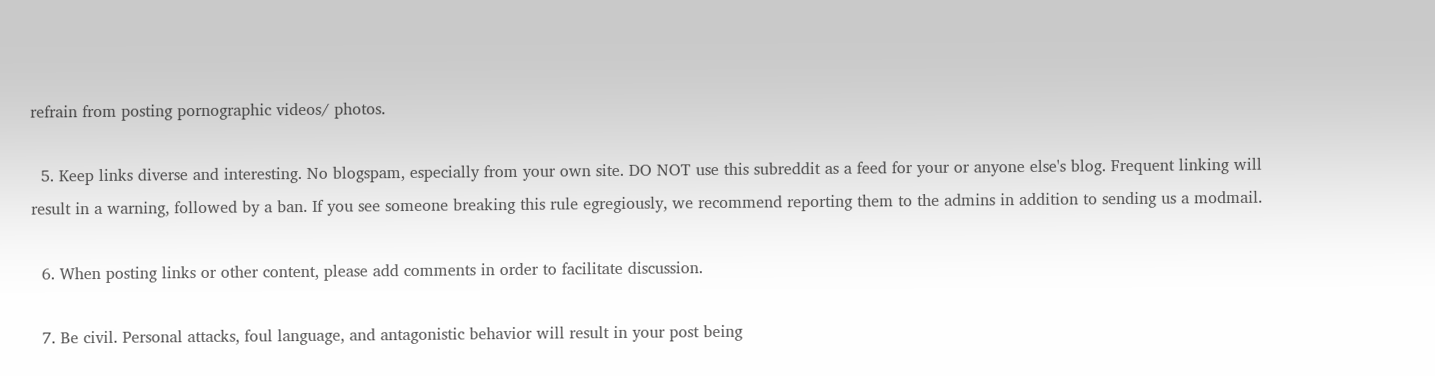refrain from posting pornographic videos/ photos.

  5. Keep links diverse and interesting. No blogspam, especially from your own site. DO NOT use this subreddit as a feed for your or anyone else's blog. Frequent linking will result in a warning, followed by a ban. If you see someone breaking this rule egregiously, we recommend reporting them to the admins in addition to sending us a modmail.

  6. When posting links or other content, please add comments in order to facilitate discussion.

  7. Be civil. Personal attacks, foul language, and antagonistic behavior will result in your post being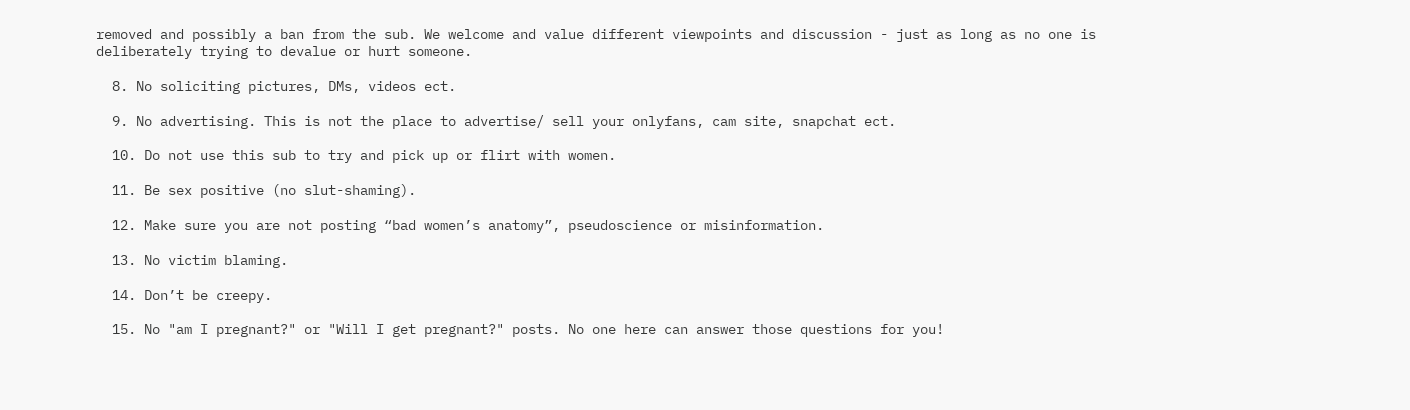removed and possibly a ban from the sub. We welcome and value different viewpoints and discussion - just as long as no one is deliberately trying to devalue or hurt someone.

  8. No soliciting pictures, DMs, videos ect.

  9. No advertising. This is not the place to advertise/ sell your onlyfans, cam site, snapchat ect.

  10. Do not use this sub to try and pick up or flirt with women.

  11. Be sex positive (no slut-shaming).

  12. Make sure you are not posting “bad women’s anatomy”, pseudoscience or misinformation.

  13. No victim blaming.

  14. Don’t be creepy.

  15. No "am I pregnant?" or "Will I get pregnant?" posts. No one here can answer those questions for you!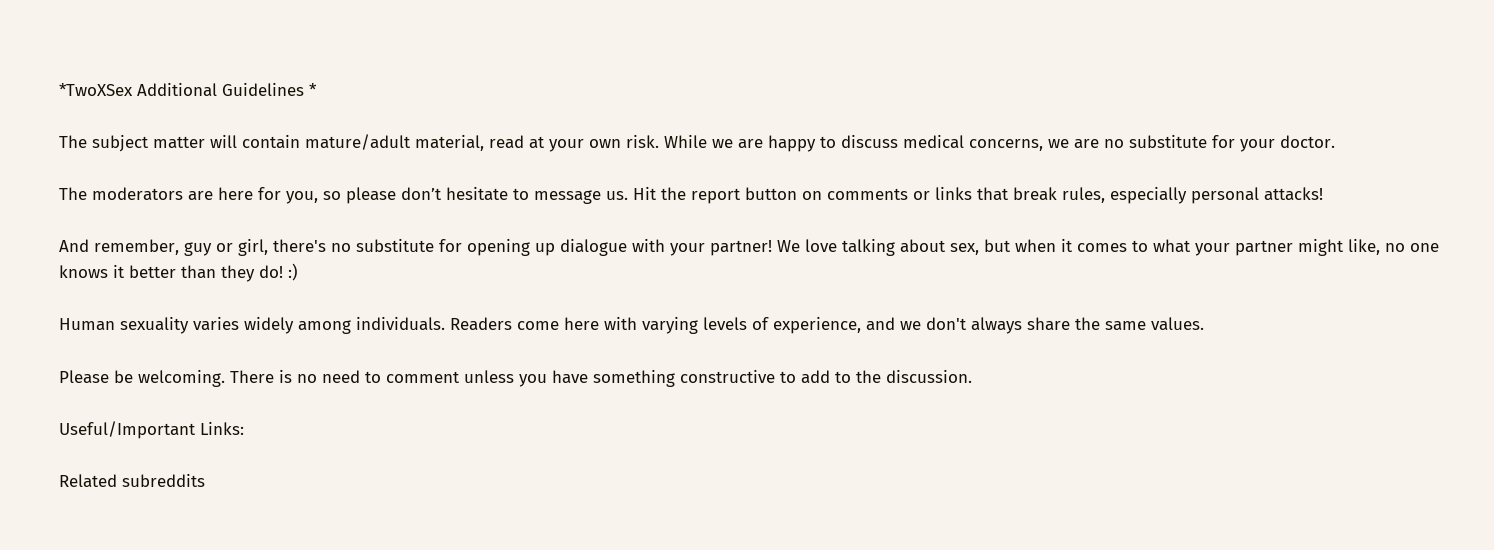*TwoXSex Additional Guidelines *

The subject matter will contain mature/adult material, read at your own risk. While we are happy to discuss medical concerns, we are no substitute for your doctor.

The moderators are here for you, so please don’t hesitate to message us. Hit the report button on comments or links that break rules, especially personal attacks!

And remember, guy or girl, there's no substitute for opening up dialogue with your partner! We love talking about sex, but when it comes to what your partner might like, no one knows it better than they do! :)

Human sexuality varies widely among individuals. Readers come here with varying levels of experience, and we don't always share the same values.

Please be welcoming. There is no need to comment unless you have something constructive to add to the discussion.

Useful/Important Links:

Related subreddits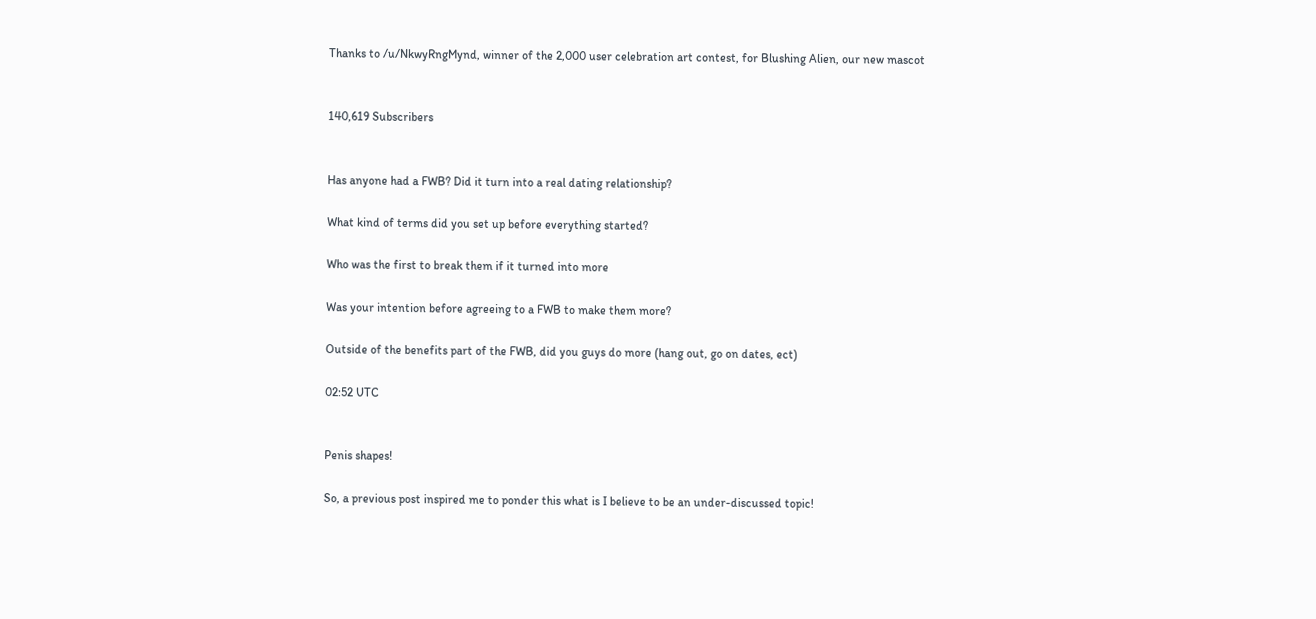Thanks to /u/NkwyRngMynd, winner of the 2,000 user celebration art contest, for Blushing Alien, our new mascot


140,619 Subscribers


Has anyone had a FWB? Did it turn into a real dating relationship?

What kind of terms did you set up before everything started?

Who was the first to break them if it turned into more

Was your intention before agreeing to a FWB to make them more?

Outside of the benefits part of the FWB, did you guys do more (hang out, go on dates, ect)

02:52 UTC


Penis shapes!

So, a previous post inspired me to ponder this what is I believe to be an under-discussed topic!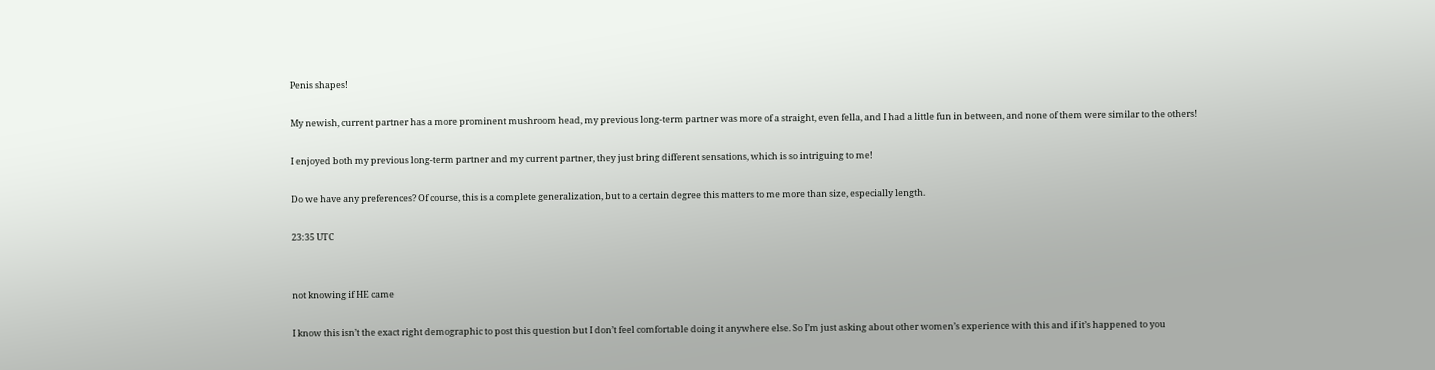Penis shapes!

My newish, current partner has a more prominent mushroom head, my previous long-term partner was more of a straight, even fella, and I had a little fun in between, and none of them were similar to the others!

I enjoyed both my previous long-term partner and my current partner, they just bring different sensations, which is so intriguing to me!

Do we have any preferences? Of course, this is a complete generalization, but to a certain degree this matters to me more than size, especially length.

23:35 UTC


not knowing if HE came

I know this isn’t the exact right demographic to post this question but I don’t feel comfortable doing it anywhere else. So I’m just asking about other women’s experience with this and if it’s happened to you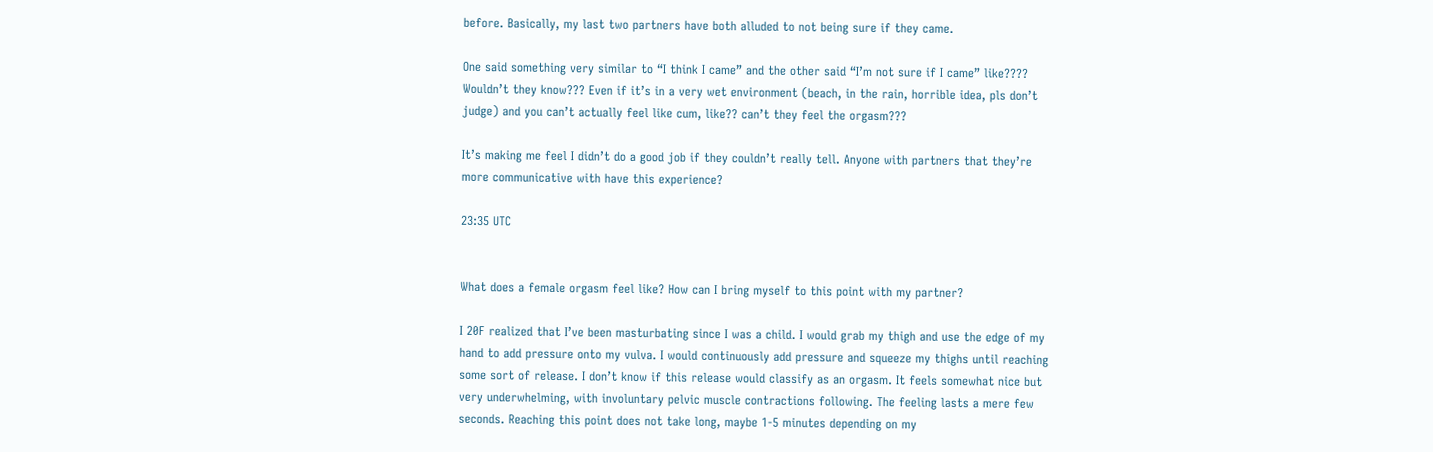before. Basically, my last two partners have both alluded to not being sure if they came.

One said something very similar to “I think I came” and the other said “I’m not sure if I came” like???? Wouldn’t they know??? Even if it’s in a very wet environment (beach, in the rain, horrible idea, pls don’t judge) and you can’t actually feel like cum, like?? can’t they feel the orgasm???

It’s making me feel I didn’t do a good job if they couldn’t really tell. Anyone with partners that they’re more communicative with have this experience?

23:35 UTC


What does a female orgasm feel like? How can I bring myself to this point with my partner?

I 20F realized that I’ve been masturbating since I was a child. I would grab my thigh and use the edge of my hand to add pressure onto my vulva. I would continuously add pressure and squeeze my thighs until reaching some sort of release. I don’t know if this release would classify as an orgasm. It feels somewhat nice but very underwhelming, with involuntary pelvic muscle contractions following. The feeling lasts a mere few seconds. Reaching this point does not take long, maybe 1-5 minutes depending on my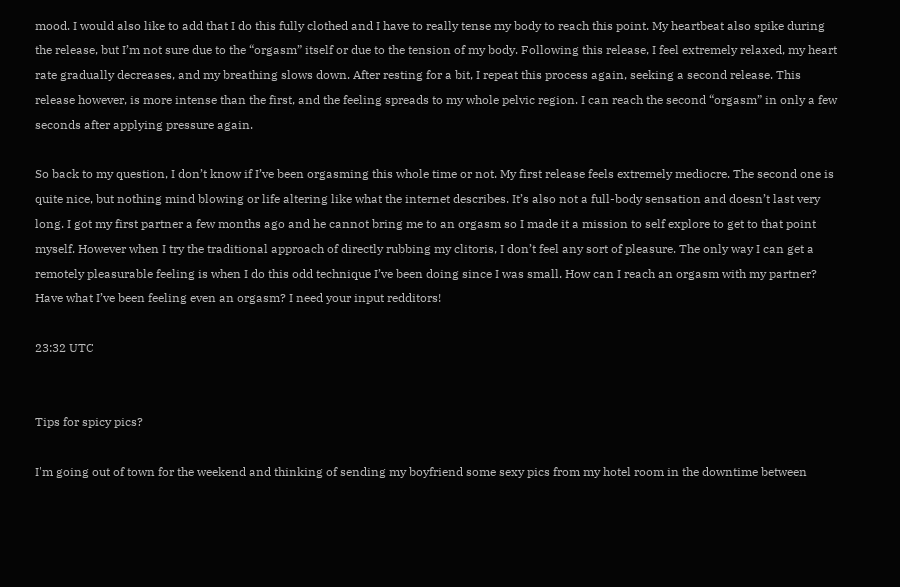mood. I would also like to add that I do this fully clothed and I have to really tense my body to reach this point. My heartbeat also spike during the release, but I’m not sure due to the “orgasm” itself or due to the tension of my body. Following this release, I feel extremely relaxed, my heart rate gradually decreases, and my breathing slows down. After resting for a bit, I repeat this process again, seeking a second release. This release however, is more intense than the first, and the feeling spreads to my whole pelvic region. I can reach the second “orgasm” in only a few seconds after applying pressure again.

So back to my question, I don’t know if I’ve been orgasming this whole time or not. My first release feels extremely mediocre. The second one is quite nice, but nothing mind blowing or life altering like what the internet describes. It’s also not a full-body sensation and doesn’t last very long. I got my first partner a few months ago and he cannot bring me to an orgasm so I made it a mission to self explore to get to that point myself. However when I try the traditional approach of directly rubbing my clitoris, I don’t feel any sort of pleasure. The only way I can get a remotely pleasurable feeling is when I do this odd technique I’ve been doing since I was small. How can I reach an orgasm with my partner? Have what I’ve been feeling even an orgasm? I need your input redditors!

23:32 UTC


Tips for spicy pics?

I'm going out of town for the weekend and thinking of sending my boyfriend some sexy pics from my hotel room in the downtime between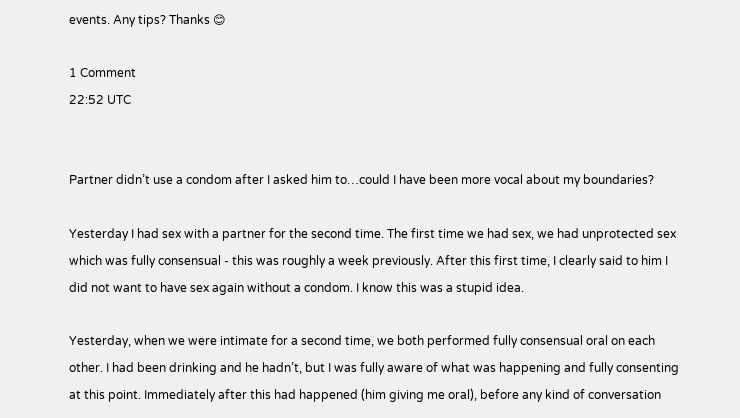events. Any tips? Thanks 😊

1 Comment
22:52 UTC


Partner didn’t use a condom after I asked him to…could I have been more vocal about my boundaries?

Yesterday I had sex with a partner for the second time. The first time we had sex, we had unprotected sex which was fully consensual - this was roughly a week previously. After this first time, I clearly said to him I did not want to have sex again without a condom. I know this was a stupid idea.

Yesterday, when we were intimate for a second time, we both performed fully consensual oral on each other. I had been drinking and he hadn’t, but I was fully aware of what was happening and fully consenting at this point. Immediately after this had happened (him giving me oral), before any kind of conversation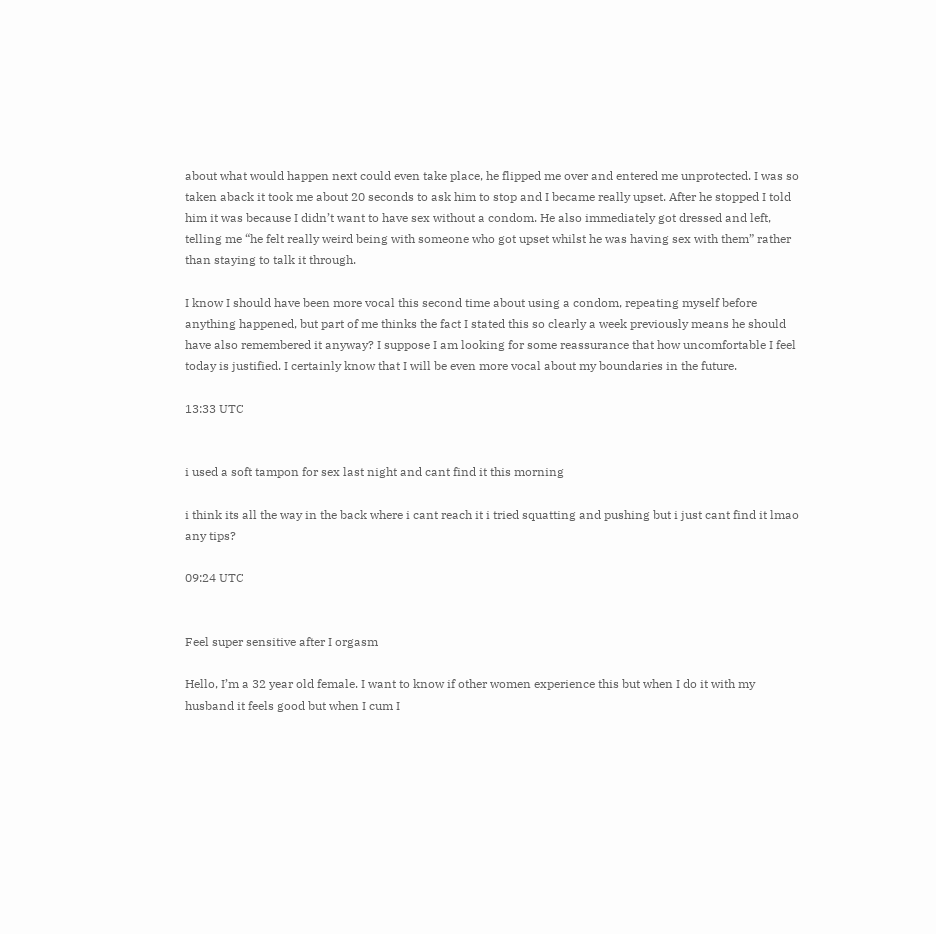about what would happen next could even take place, he flipped me over and entered me unprotected. I was so taken aback it took me about 20 seconds to ask him to stop and I became really upset. After he stopped I told him it was because I didn’t want to have sex without a condom. He also immediately got dressed and left, telling me “he felt really weird being with someone who got upset whilst he was having sex with them” rather than staying to talk it through.

I know I should have been more vocal this second time about using a condom, repeating myself before anything happened, but part of me thinks the fact I stated this so clearly a week previously means he should have also remembered it anyway? I suppose I am looking for some reassurance that how uncomfortable I feel today is justified. I certainly know that I will be even more vocal about my boundaries in the future.

13:33 UTC


i used a soft tampon for sex last night and cant find it this morning

i think its all the way in the back where i cant reach it i tried squatting and pushing but i just cant find it lmao any tips?

09:24 UTC


Feel super sensitive after I orgasm

Hello, I’m a 32 year old female. I want to know if other women experience this but when I do it with my husband it feels good but when I cum I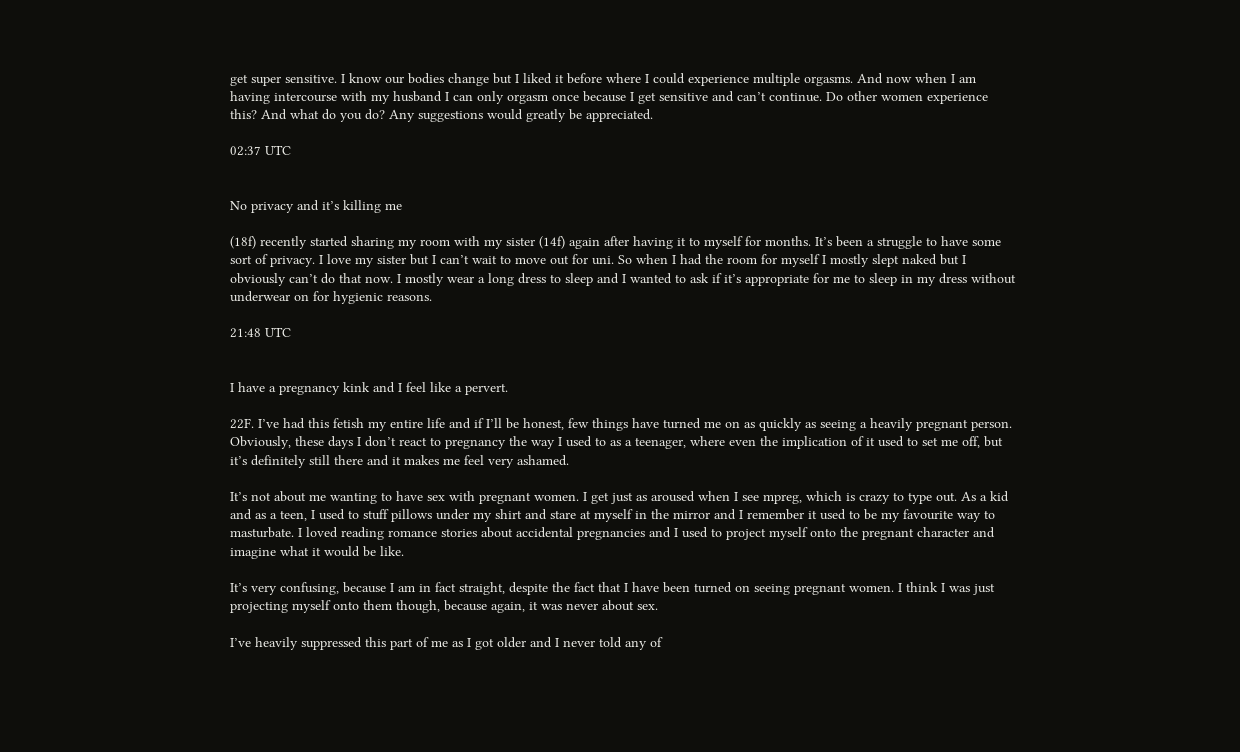get super sensitive. I know our bodies change but I liked it before where I could experience multiple orgasms. And now when I am having intercourse with my husband I can only orgasm once because I get sensitive and can’t continue. Do other women experience this? And what do you do? Any suggestions would greatly be appreciated.

02:37 UTC


No privacy and it’s killing me

(18f) recently started sharing my room with my sister (14f) again after having it to myself for months. It’s been a struggle to have some sort of privacy. I love my sister but I can’t wait to move out for uni. So when I had the room for myself I mostly slept naked but I obviously can’t do that now. I mostly wear a long dress to sleep and I wanted to ask if it’s appropriate for me to sleep in my dress without underwear on for hygienic reasons.

21:48 UTC


I have a pregnancy kink and I feel like a pervert.

22F. I’ve had this fetish my entire life and if I’ll be honest, few things have turned me on as quickly as seeing a heavily pregnant person. Obviously, these days I don’t react to pregnancy the way I used to as a teenager, where even the implication of it used to set me off, but it’s definitely still there and it makes me feel very ashamed.

It’s not about me wanting to have sex with pregnant women. I get just as aroused when I see mpreg, which is crazy to type out. As a kid and as a teen, I used to stuff pillows under my shirt and stare at myself in the mirror and I remember it used to be my favourite way to masturbate. I loved reading romance stories about accidental pregnancies and I used to project myself onto the pregnant character and imagine what it would be like.

It’s very confusing, because I am in fact straight, despite the fact that I have been turned on seeing pregnant women. I think I was just projecting myself onto them though, because again, it was never about sex.

I’ve heavily suppressed this part of me as I got older and I never told any of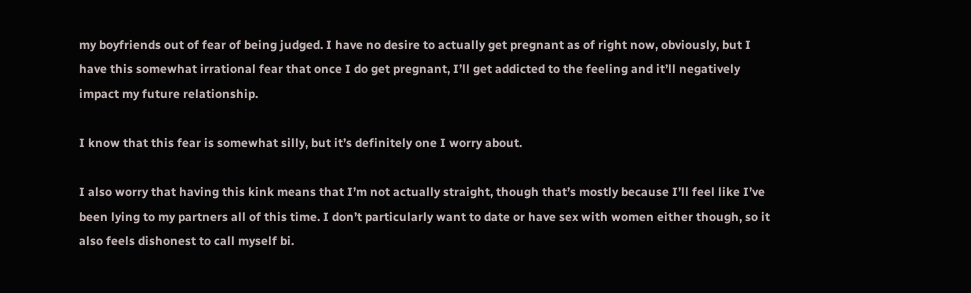my boyfriends out of fear of being judged. I have no desire to actually get pregnant as of right now, obviously, but I have this somewhat irrational fear that once I do get pregnant, I’ll get addicted to the feeling and it’ll negatively impact my future relationship.

I know that this fear is somewhat silly, but it’s definitely one I worry about.

I also worry that having this kink means that I’m not actually straight, though that’s mostly because I’ll feel like I’ve been lying to my partners all of this time. I don’t particularly want to date or have sex with women either though, so it also feels dishonest to call myself bi.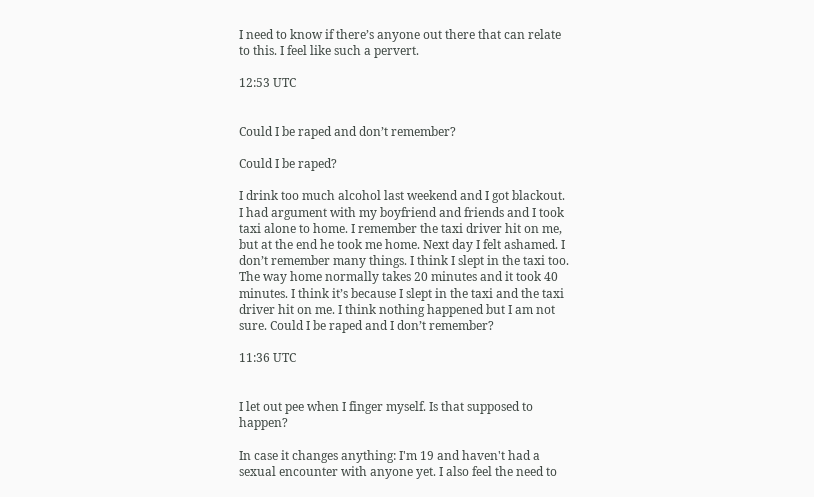I need to know if there’s anyone out there that can relate to this. I feel like such a pervert.

12:53 UTC


Could I be raped and don’t remember?

Could I be raped?

I drink too much alcohol last weekend and I got blackout. I had argument with my boyfriend and friends and I took taxi alone to home. I remember the taxi driver hit on me, but at the end he took me home. Next day I felt ashamed. I don’t remember many things. I think I slept in the taxi too. The way home normally takes 20 minutes and it took 40 minutes. I think it’s because I slept in the taxi and the taxi driver hit on me. I think nothing happened but I am not sure. Could I be raped and I don’t remember?

11:36 UTC


I let out pee when I finger myself. Is that supposed to happen?

In case it changes anything: I'm 19 and haven't had a sexual encounter with anyone yet. I also feel the need to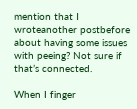mention that I wroteanother postbefore about having some issues with peeing? Not sure if that’s connected.

When I finger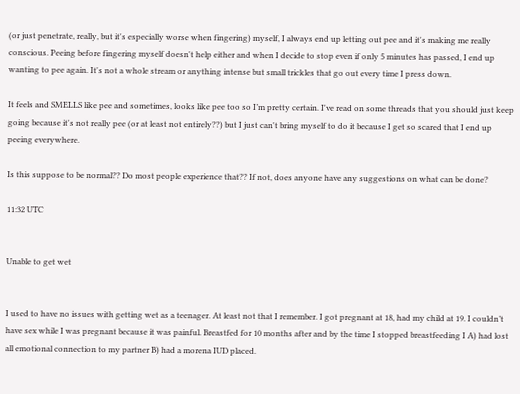(or just penetrate, really, but it's especially worse when fingering) myself, I always end up letting out pee and it's making me really conscious. Peeing before fingering myself doesn't help either and when I decide to stop even if only 5 minutes has passed, I end up wanting to pee again. It's not a whole stream or anything intense but small trickles that go out every time I press down.

It feels and SMELLS like pee and sometimes, looks like pee too so I’m pretty certain. I've read on some threads that you should just keep going because it's not really pee (or at least not entirely??) but I just can't bring myself to do it because I get so scared that I end up peeing everywhere.

Is this suppose to be normal?? Do most people experience that?? If not, does anyone have any suggestions on what can be done?

11:32 UTC


Unable to get wet


I used to have no issues with getting wet as a teenager. At least not that I remember. I got pregnant at 18, had my child at 19. I couldn’t have sex while I was pregnant because it was painful. Breastfed for 10 months after and by the time I stopped breastfeeding I A) had lost all emotional connection to my partner B) had a morena IUD placed.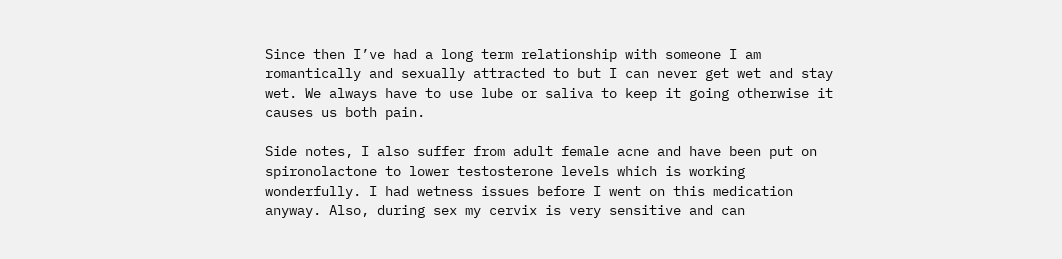Since then I’ve had a long term relationship with someone I am romantically and sexually attracted to but I can never get wet and stay wet. We always have to use lube or saliva to keep it going otherwise it causes us both pain.

Side notes, I also suffer from adult female acne and have been put on spironolactone to lower testosterone levels which is working wonderfully. I had wetness issues before I went on this medication anyway. Also, during sex my cervix is very sensitive and can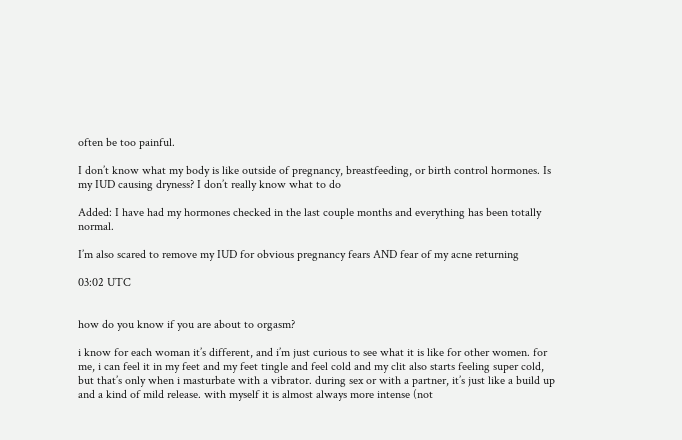often be too painful.

I don’t know what my body is like outside of pregnancy, breastfeeding, or birth control hormones. Is my IUD causing dryness? I don’t really know what to do

Added: I have had my hormones checked in the last couple months and everything has been totally normal.

I’m also scared to remove my IUD for obvious pregnancy fears AND fear of my acne returning

03:02 UTC


how do you know if you are about to orgasm?

i know for each woman it’s different, and i’m just curious to see what it is like for other women. for me, i can feel it in my feet and my feet tingle and feel cold and my clit also starts feeling super cold, but that’s only when i masturbate with a vibrator. during sex or with a partner, it’s just like a build up and a kind of mild release. with myself it is almost always more intense (not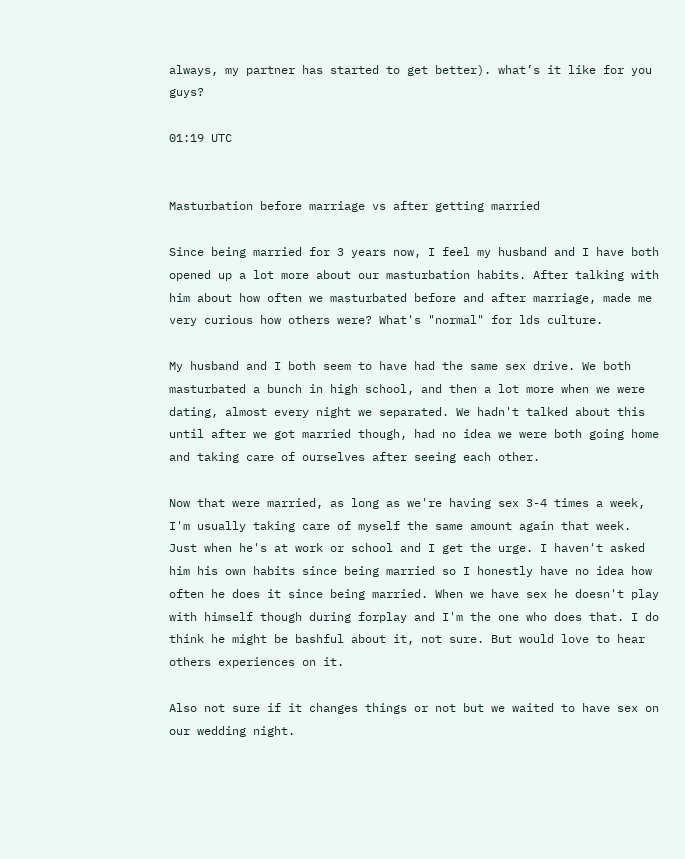always, my partner has started to get better). what’s it like for you guys?

01:19 UTC


Masturbation before marriage vs after getting married

Since being married for 3 years now, I feel my husband and I have both opened up a lot more about our masturbation habits. After talking with him about how often we masturbated before and after marriage, made me very curious how others were? What's "normal" for lds culture.

My husband and I both seem to have had the same sex drive. We both masturbated a bunch in high school, and then a lot more when we were dating, almost every night we separated. We hadn't talked about this until after we got married though, had no idea we were both going home and taking care of ourselves after seeing each other.

Now that were married, as long as we're having sex 3-4 times a week, I'm usually taking care of myself the same amount again that week. Just when he's at work or school and I get the urge. I haven't asked him his own habits since being married so I honestly have no idea how often he does it since being married. When we have sex he doesn't play with himself though during forplay and I'm the one who does that. I do think he might be bashful about it, not sure. But would love to hear others experiences on it.

Also not sure if it changes things or not but we waited to have sex on our wedding night.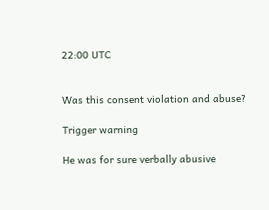22:00 UTC


Was this consent violation and abuse?

Trigger warning

He was for sure verbally abusive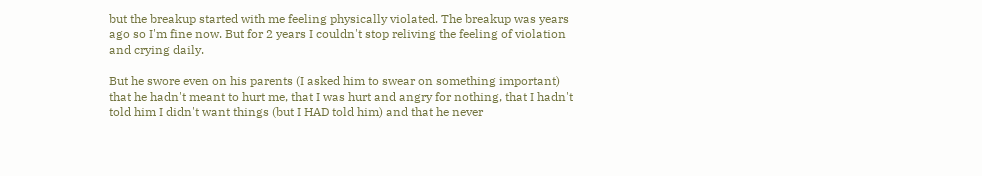but the breakup started with me feeling physically violated. The breakup was years ago so I'm fine now. But for 2 years I couldn't stop reliving the feeling of violation and crying daily.

But he swore even on his parents (I asked him to swear on something important) that he hadn't meant to hurt me, that I was hurt and angry for nothing, that I hadn't told him I didn't want things (but I HAD told him) and that he never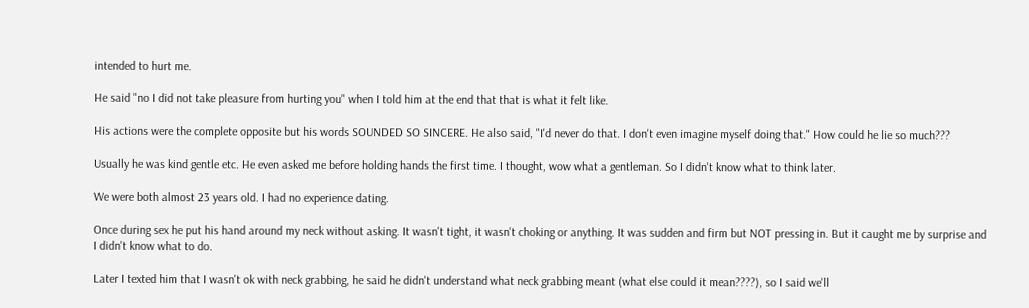intended to hurt me.

He said "no I did not take pleasure from hurting you" when I told him at the end that that is what it felt like.

His actions were the complete opposite but his words SOUNDED SO SINCERE. He also said, "I'd never do that. I don't even imagine myself doing that." How could he lie so much???

Usually he was kind gentle etc. He even asked me before holding hands the first time. I thought, wow what a gentleman. So I didn't know what to think later.

We were both almost 23 years old. I had no experience dating.

Once during sex he put his hand around my neck without asking. It wasn't tight, it wasn't choking or anything. It was sudden and firm but NOT pressing in. But it caught me by surprise and I didn't know what to do.

Later I texted him that I wasn't ok with neck grabbing, he said he didn't understand what neck grabbing meant (what else could it mean????), so I said we'll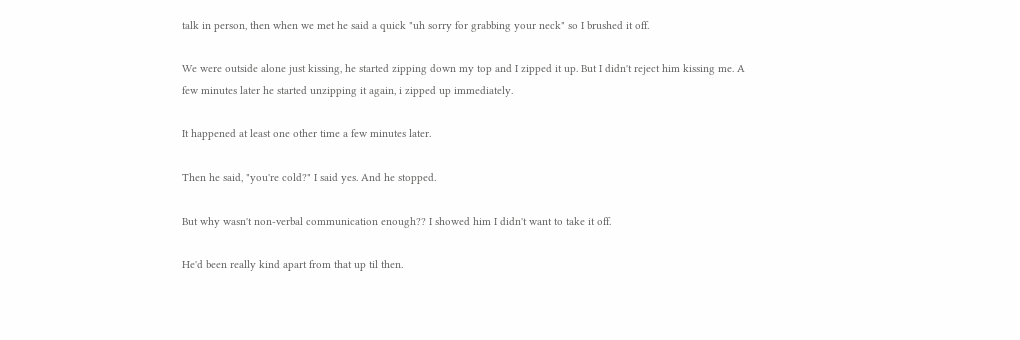talk in person, then when we met he said a quick "uh sorry for grabbing your neck" so I brushed it off.

We were outside alone just kissing, he started zipping down my top and I zipped it up. But I didn't reject him kissing me. A few minutes later he started unzipping it again, i zipped up immediately.

It happened at least one other time a few minutes later.

Then he said, "you're cold?" I said yes. And he stopped.

But why wasn't non-verbal communication enough?? I showed him I didn't want to take it off.

He'd been really kind apart from that up til then.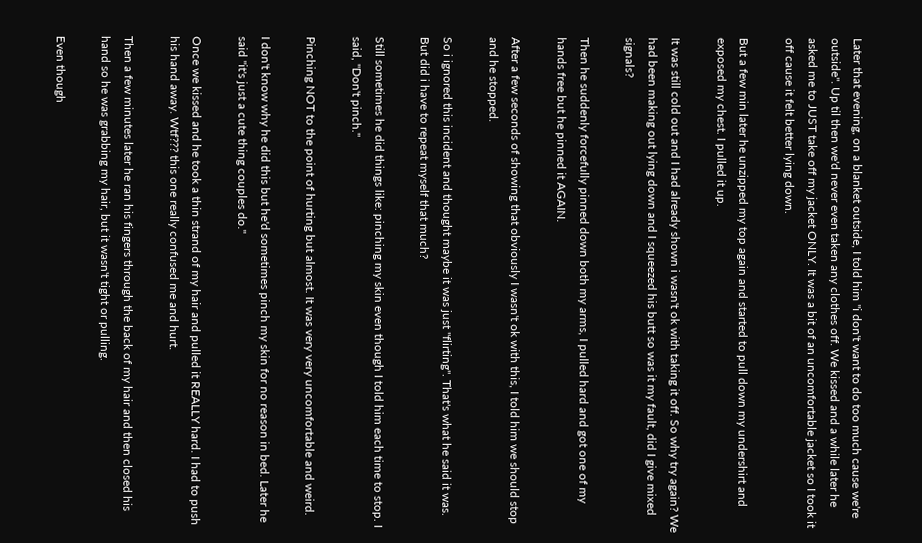Later that evening, on a blanket outside, I told him "i don't want to do too much cause we're outside". Up til then we'd never even taken any clothes off. We kissed and a while later he asked me to JUST take off my jacket ONLY. It was a bit of an uncomfortable jacket so I took it off cause it felt better lying down.

But a few min later he unzipped my top again and started to pull down my undershirt and exposed my chest. I pulled it up.

It was still cold out and I had already shown i wasn't ok with taking it off. So why try again? We had been making out lying down and I squeezed his butt so was it my fault, did I give mixed signals?

Then he suddenly forcefully pinned down both my arms, I pulled hard and got one of my hands free but he pinned it AGAIN.

After a few seconds of showing that obviously I wasn't ok with this, I told him we should stop and he stopped.

So i ignored this incident and thought maybe it was just "flirting". That's what he said it was. But did i have to repeat myself that much?

Still sometimes he did things like: pinching my skin even though I told him each time to stop. I said, "Don't pinch."

Pinching NOT to the point of hurting but almost. It was very very uncomfortable and weird.

I don't know why he did this but he'd sometimes pinch my skin for no reason in bed. Later he said "it's just a cute thing couples do."

Once we kissed and he took a thin strand of my hair and pulled it REALLY hard. I had to push his hand away. Wtf??? this one really confused me and hurt.

Then a few minutes later he ran his fingers through the back of my hair and then closed his hand so he was grabbing my hair, but it wasn't tight or pulling.

Even though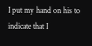I put my hand on his to indicate that I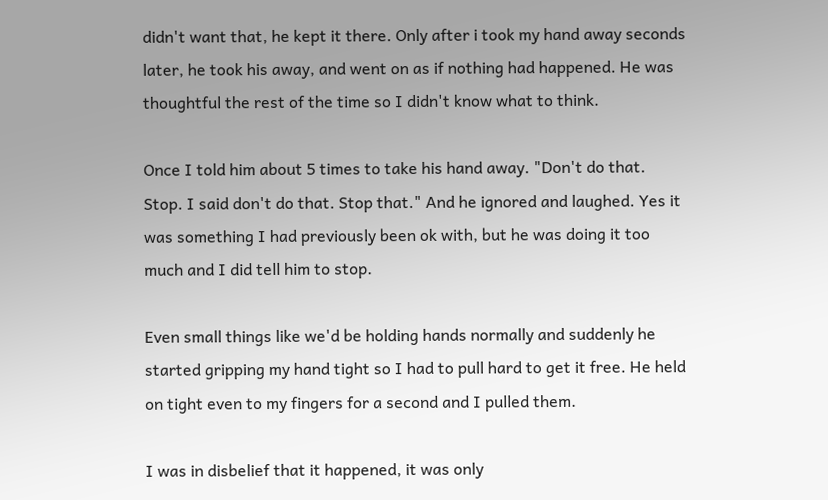didn't want that, he kept it there. Only after i took my hand away seconds later, he took his away, and went on as if nothing had happened. He was thoughtful the rest of the time so I didn't know what to think.

Once I told him about 5 times to take his hand away. "Don't do that. Stop. I said don't do that. Stop that." And he ignored and laughed. Yes it was something I had previously been ok with, but he was doing it too much and I did tell him to stop.

Even small things like we'd be holding hands normally and suddenly he started gripping my hand tight so I had to pull hard to get it free. He held on tight even to my fingers for a second and I pulled them.

I was in disbelief that it happened, it was only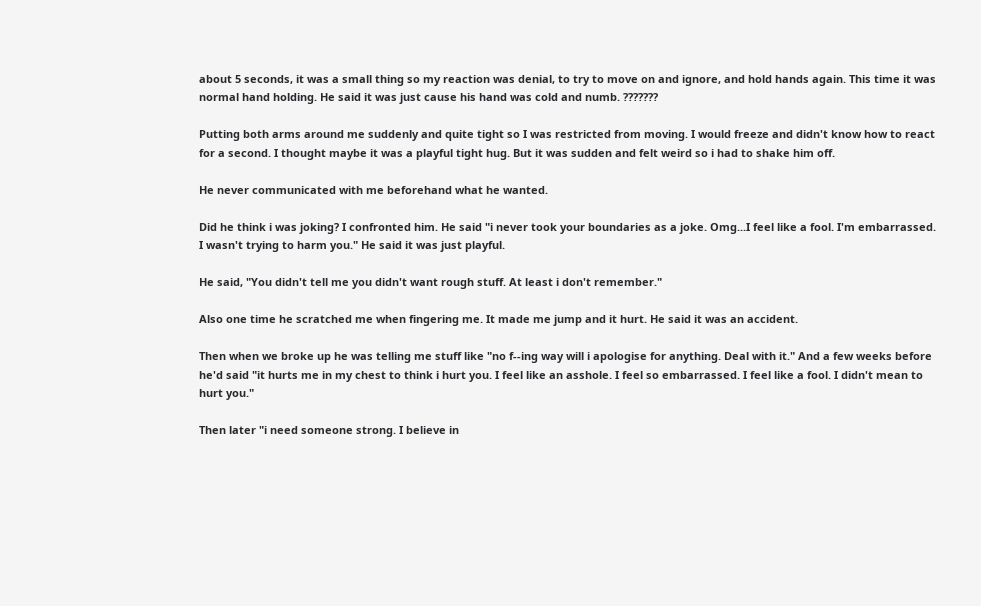about 5 seconds, it was a small thing so my reaction was denial, to try to move on and ignore, and hold hands again. This time it was normal hand holding. He said it was just cause his hand was cold and numb. ???????

Putting both arms around me suddenly and quite tight so I was restricted from moving. I would freeze and didn't know how to react for a second. I thought maybe it was a playful tight hug. But it was sudden and felt weird so i had to shake him off.

He never communicated with me beforehand what he wanted.

Did he think i was joking? I confronted him. He said "i never took your boundaries as a joke. Omg...I feel like a fool. I'm embarrassed. I wasn't trying to harm you." He said it was just playful.

He said, "You didn't tell me you didn't want rough stuff. At least i don't remember."

Also one time he scratched me when fingering me. It made me jump and it hurt. He said it was an accident.

Then when we broke up he was telling me stuff like "no f--ing way will i apologise for anything. Deal with it." And a few weeks before he'd said "it hurts me in my chest to think i hurt you. I feel like an asshole. I feel so embarrassed. I feel like a fool. I didn't mean to hurt you."

Then later "i need someone strong. I believe in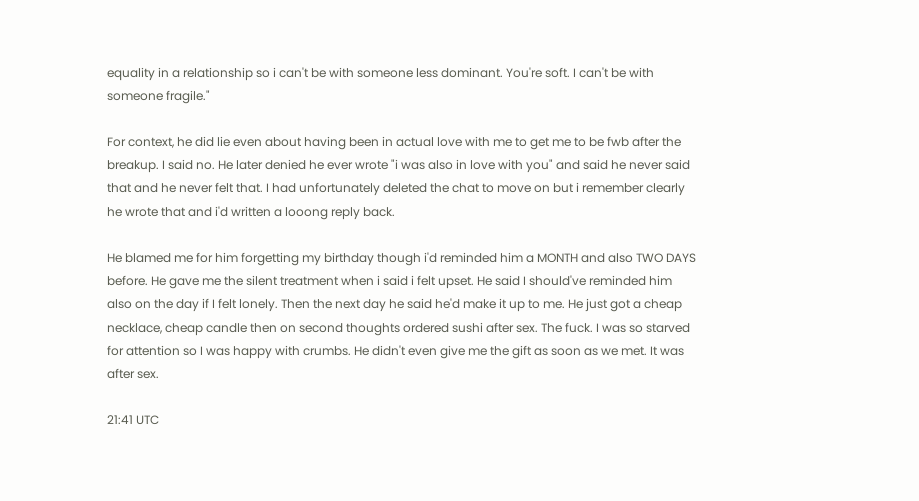equality in a relationship so i can't be with someone less dominant. You're soft. I can't be with someone fragile."

For context, he did lie even about having been in actual love with me to get me to be fwb after the breakup. I said no. He later denied he ever wrote "i was also in love with you" and said he never said that and he never felt that. I had unfortunately deleted the chat to move on but i remember clearly he wrote that and i'd written a looong reply back.

He blamed me for him forgetting my birthday though i'd reminded him a MONTH and also TWO DAYS before. He gave me the silent treatment when i said i felt upset. He said I should've reminded him also on the day if I felt lonely. Then the next day he said he'd make it up to me. He just got a cheap necklace, cheap candle then on second thoughts ordered sushi after sex. The fuck. I was so starved for attention so I was happy with crumbs. He didn't even give me the gift as soon as we met. It was after sex.

21:41 UTC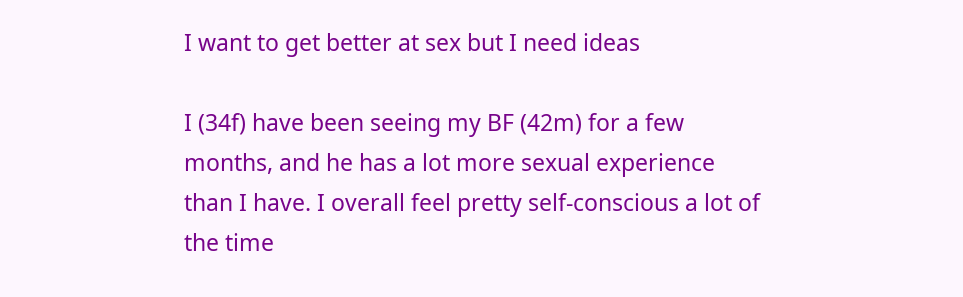I want to get better at sex but I need ideas

I (34f) have been seeing my BF (42m) for a few months, and he has a lot more sexual experience than I have. I overall feel pretty self-conscious a lot of the time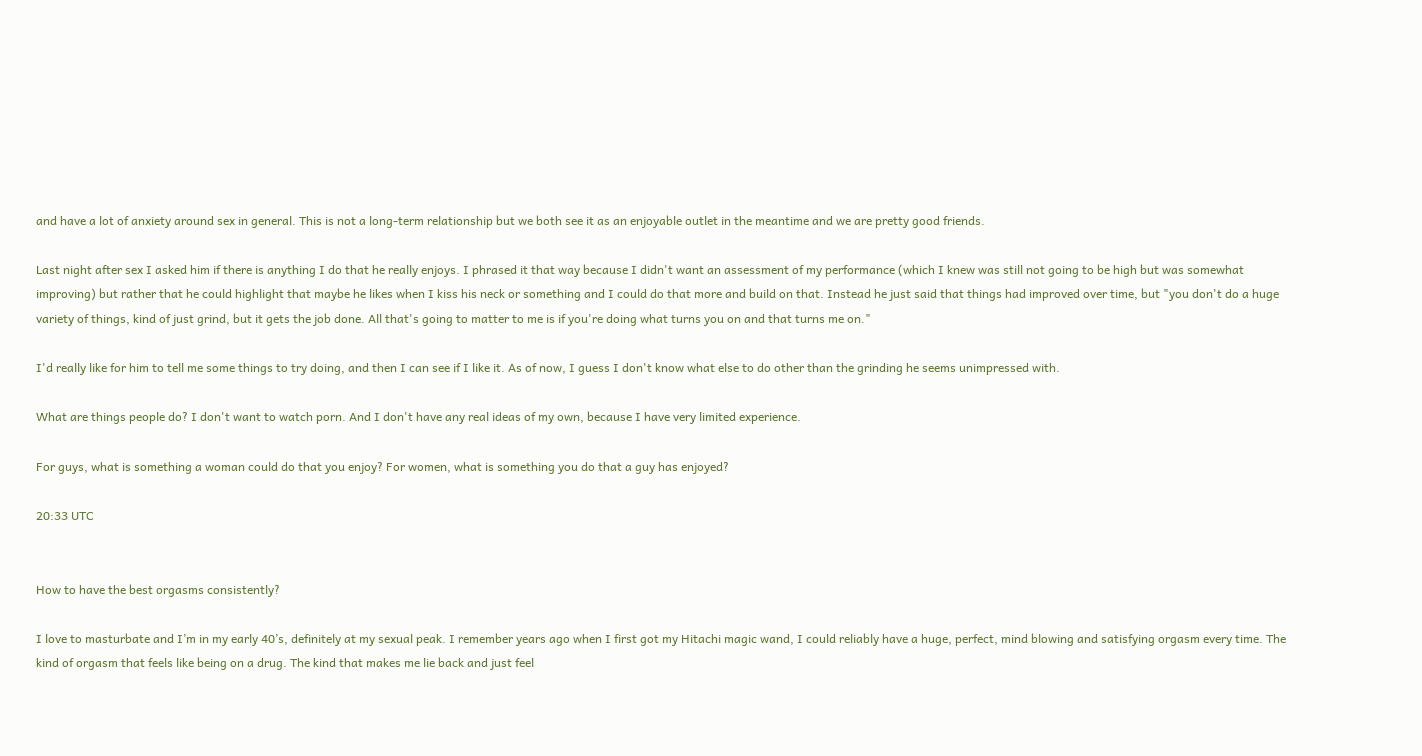and have a lot of anxiety around sex in general. This is not a long-term relationship but we both see it as an enjoyable outlet in the meantime and we are pretty good friends.

Last night after sex I asked him if there is anything I do that he really enjoys. I phrased it that way because I didn't want an assessment of my performance (which I knew was still not going to be high but was somewhat improving) but rather that he could highlight that maybe he likes when I kiss his neck or something and I could do that more and build on that. Instead he just said that things had improved over time, but "you don't do a huge variety of things, kind of just grind, but it gets the job done. All that's going to matter to me is if you're doing what turns you on and that turns me on."

I'd really like for him to tell me some things to try doing, and then I can see if I like it. As of now, I guess I don't know what else to do other than the grinding he seems unimpressed with.

What are things people do? I don't want to watch porn. And I don't have any real ideas of my own, because I have very limited experience.

For guys, what is something a woman could do that you enjoy? For women, what is something you do that a guy has enjoyed?

20:33 UTC


How to have the best orgasms consistently?

I love to masturbate and I’m in my early 40’s, definitely at my sexual peak. I remember years ago when I first got my Hitachi magic wand, I could reliably have a huge, perfect, mind blowing and satisfying orgasm every time. The kind of orgasm that feels like being on a drug. The kind that makes me lie back and just feel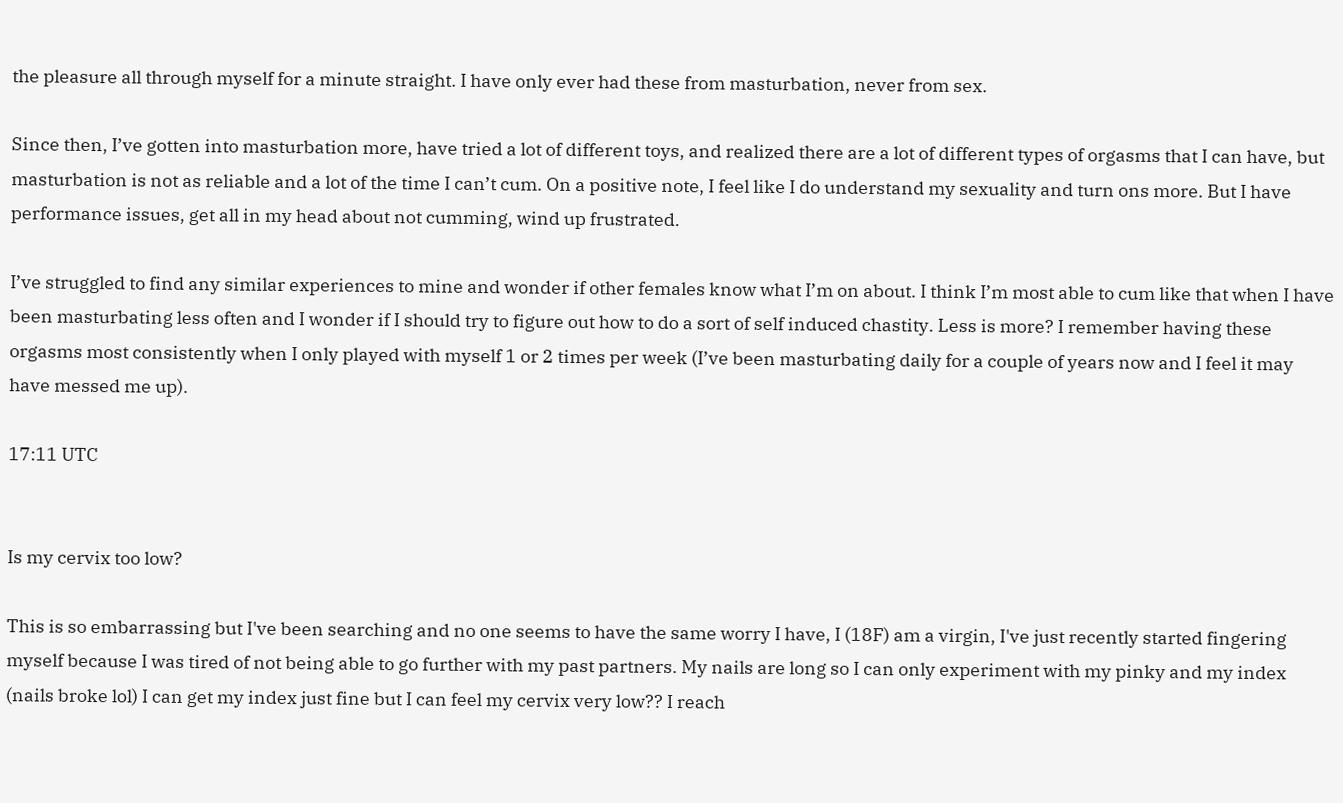the pleasure all through myself for a minute straight. I have only ever had these from masturbation, never from sex.

Since then, I’ve gotten into masturbation more, have tried a lot of different toys, and realized there are a lot of different types of orgasms that I can have, but masturbation is not as reliable and a lot of the time I can’t cum. On a positive note, I feel like I do understand my sexuality and turn ons more. But I have performance issues, get all in my head about not cumming, wind up frustrated.

I’ve struggled to find any similar experiences to mine and wonder if other females know what I’m on about. I think I’m most able to cum like that when I have been masturbating less often and I wonder if I should try to figure out how to do a sort of self induced chastity. Less is more? I remember having these orgasms most consistently when I only played with myself 1 or 2 times per week (I’ve been masturbating daily for a couple of years now and I feel it may have messed me up).

17:11 UTC


Is my cervix too low?

This is so embarrassing but I've been searching and no one seems to have the same worry I have, I (18F) am a virgin, I've just recently started fingering myself because I was tired of not being able to go further with my past partners. My nails are long so I can only experiment with my pinky and my index (nails broke lol) I can get my index just fine but I can feel my cervix very low?? I reach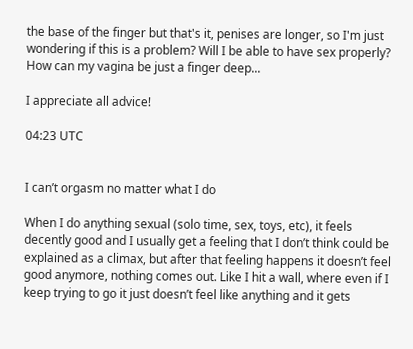the base of the finger but that's it, penises are longer, so I'm just wondering if this is a problem? Will I be able to have sex properly? How can my vagina be just a finger deep...

I appreciate all advice!

04:23 UTC


I can’t orgasm no matter what I do

When I do anything sexual (solo time, sex, toys, etc), it feels decently good and I usually get a feeling that I don’t think could be explained as a climax, but after that feeling happens it doesn’t feel good anymore, nothing comes out. Like I hit a wall, where even if I keep trying to go it just doesn’t feel like anything and it gets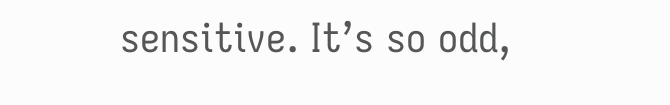sensitive. It’s so odd,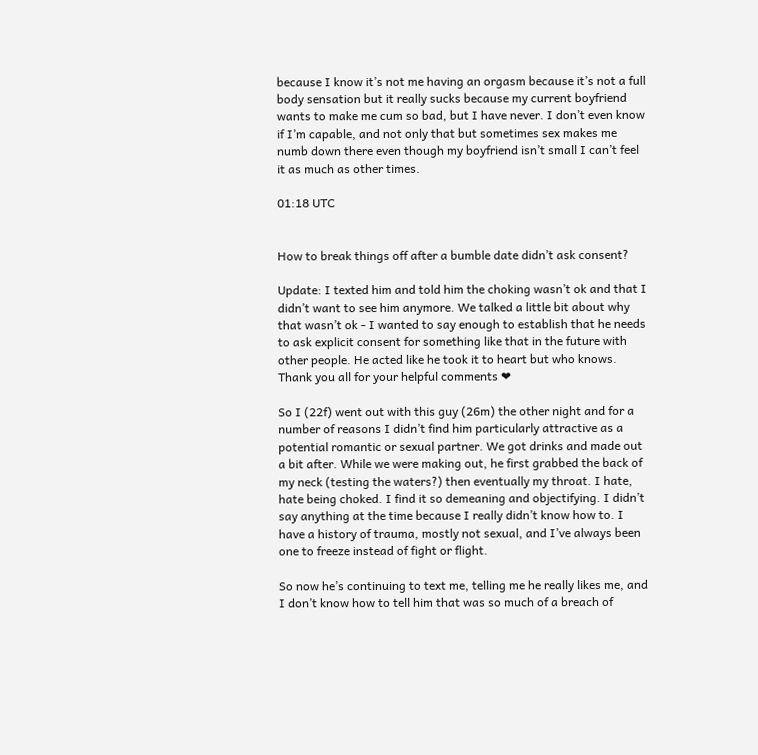because I know it’s not me having an orgasm because it’s not a full body sensation but it really sucks because my current boyfriend wants to make me cum so bad, but I have never. I don’t even know if I’m capable, and not only that but sometimes sex makes me numb down there even though my boyfriend isn’t small I can’t feel it as much as other times.

01:18 UTC


How to break things off after a bumble date didn’t ask consent?

Update: I texted him and told him the choking wasn’t ok and that I didn’t want to see him anymore. We talked a little bit about why that wasn’t ok - I wanted to say enough to establish that he needs to ask explicit consent for something like that in the future with other people. He acted like he took it to heart but who knows. Thank you all for your helpful comments ❤

So I (22f) went out with this guy (26m) the other night and for a number of reasons I didn’t find him particularly attractive as a potential romantic or sexual partner. We got drinks and made out a bit after. While we were making out, he first grabbed the back of my neck (testing the waters?) then eventually my throat. I hate, hate being choked. I find it so demeaning and objectifying. I didn’t say anything at the time because I really didn’t know how to. I have a history of trauma, mostly not sexual, and I’ve always been one to freeze instead of fight or flight.

So now he’s continuing to text me, telling me he really likes me, and I don’t know how to tell him that was so much of a breach of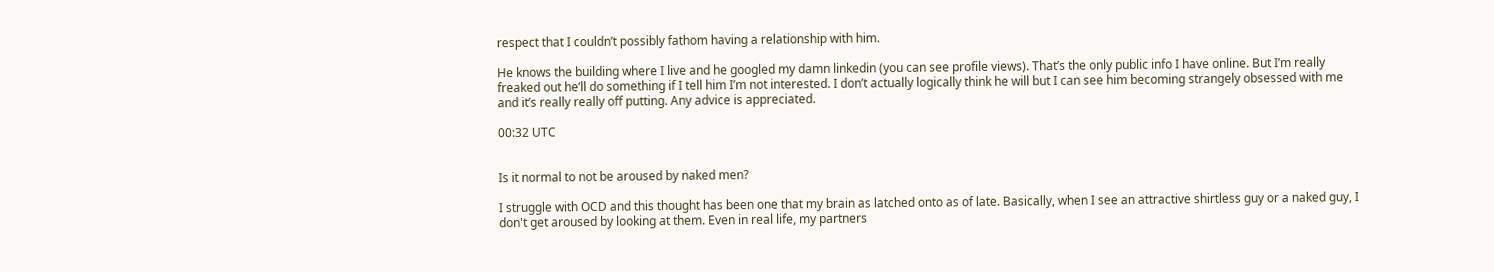respect that I couldn’t possibly fathom having a relationship with him.

He knows the building where I live and he googled my damn linkedin (you can see profile views). That’s the only public info I have online. But I’m really freaked out he’ll do something if I tell him I’m not interested. I don’t actually logically think he will but I can see him becoming strangely obsessed with me and it’s really really off putting. Any advice is appreciated.

00:32 UTC


Is it normal to not be aroused by naked men?

I struggle with OCD and this thought has been one that my brain as latched onto as of late. Basically, when I see an attractive shirtless guy or a naked guy, I don't get aroused by looking at them. Even in real life, my partners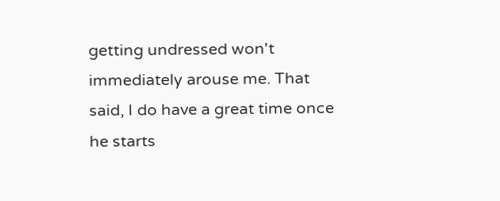getting undressed won't immediately arouse me. That said, I do have a great time once he starts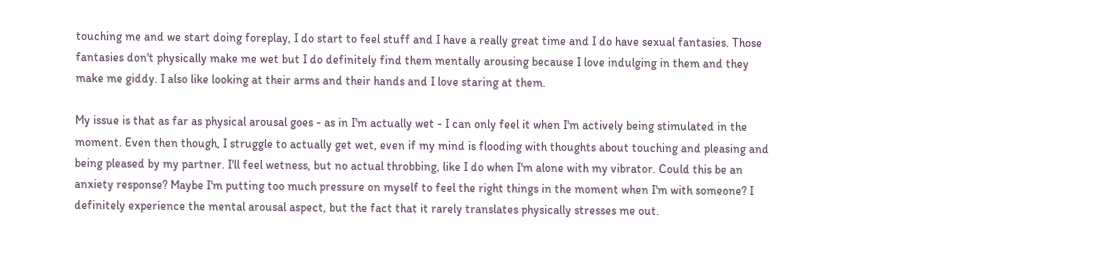touching me and we start doing foreplay, I do start to feel stuff and I have a really great time and I do have sexual fantasies. Those fantasies don't physically make me wet but I do definitely find them mentally arousing because I love indulging in them and they make me giddy. I also like looking at their arms and their hands and I love staring at them.

My issue is that as far as physical arousal goes - as in I'm actually wet - I can only feel it when I'm actively being stimulated in the moment. Even then though, I struggle to actually get wet, even if my mind is flooding with thoughts about touching and pleasing and being pleased by my partner. I'll feel wetness, but no actual throbbing, like I do when I'm alone with my vibrator. Could this be an anxiety response? Maybe I'm putting too much pressure on myself to feel the right things in the moment when I'm with someone? I definitely experience the mental arousal aspect, but the fact that it rarely translates physically stresses me out.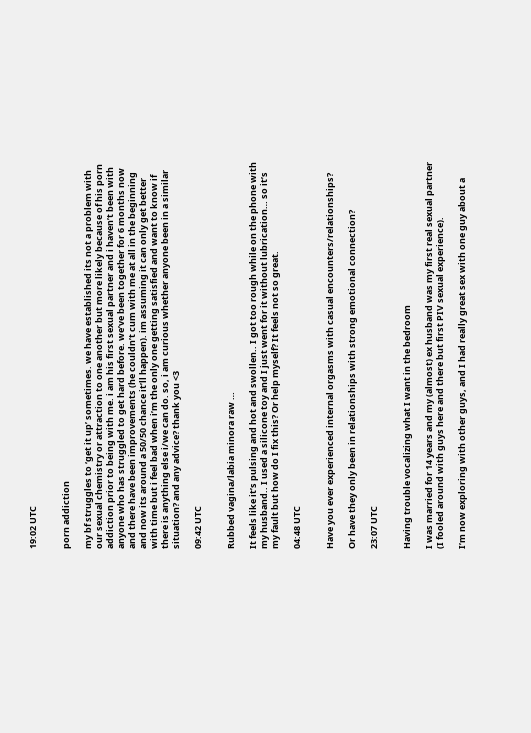19:02 UTC


porn addiction

my bf struggles to ‘get it up’ sometimes. we have established its not a problem with our sexual chemistry or attraction to one another but more likely because of his porn addiction prior to being with me. i am his first sexual partner and i haven’t been with anyone who has struggled to get hard before. we’ve been together for 6 months now and there have been improvements (he couldn’t cum with me at all in the beginning and now its around a 50/50 chance it’ll happen). im assuming it can only get better with time but i feel bad when i’m the only one getting satisfied and want to know if there is anything else i/we can do. so, i am curious whether anyone been in a similar situation? and any advice? thank you <3

09:42 UTC


Rubbed vagina/labia minora raw …

It feels like it’s pulsing and hot and swollen.. I got too rough while on the phone with my husband.. I used a silicone toy and I just went for it without lubrication… so it’s my fault but how do I fix this? Or help myself? It feels not so great.

04:48 UTC


Have you ever experienced internal orgasms with casual encounters/relationships?

Or have they only been in relationships with strong emotional connection?

23:07 UTC


Having trouble vocalizing what I want in the bedroom

I was married for 14 years and my (almost) ex husband was my first real sexual partner (I fooled around with guys here and there but first PIV sexual experience).

I’m now exploring with other guys, and I had really great sex with one guy about a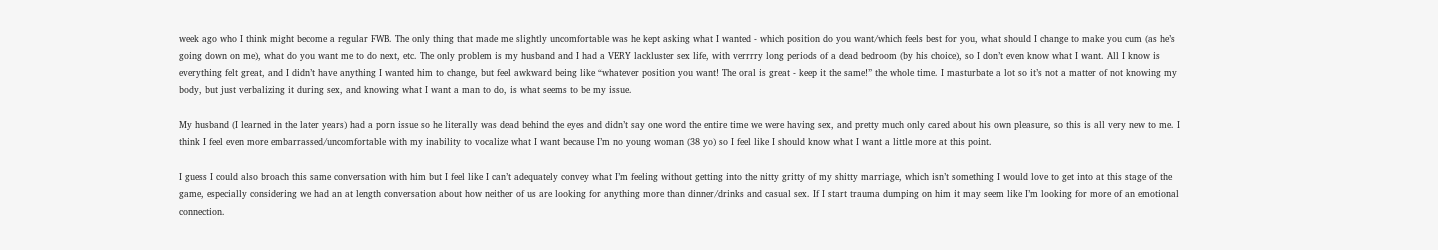week ago who I think might become a regular FWB. The only thing that made me slightly uncomfortable was he kept asking what I wanted - which position do you want/which feels best for you, what should I change to make you cum (as he’s going down on me), what do you want me to do next, etc. The only problem is my husband and I had a VERY lackluster sex life, with verrrry long periods of a dead bedroom (by his choice), so I don’t even know what I want. All I know is everything felt great, and I didn’t have anything I wanted him to change, but feel awkward being like “whatever position you want! The oral is great - keep it the same!” the whole time. I masturbate a lot so it’s not a matter of not knowing my body, but just verbalizing it during sex, and knowing what I want a man to do, is what seems to be my issue.

My husband (I learned in the later years) had a porn issue so he literally was dead behind the eyes and didn’t say one word the entire time we were having sex, and pretty much only cared about his own pleasure, so this is all very new to me. I think I feel even more embarrassed/uncomfortable with my inability to vocalize what I want because I’m no young woman (38 yo) so I feel like I should know what I want a little more at this point.

I guess I could also broach this same conversation with him but I feel like I can’t adequately convey what I’m feeling without getting into the nitty gritty of my shitty marriage, which isn’t something I would love to get into at this stage of the game, especially considering we had an at length conversation about how neither of us are looking for anything more than dinner/drinks and casual sex. If I start trauma dumping on him it may seem like I’m looking for more of an emotional connection.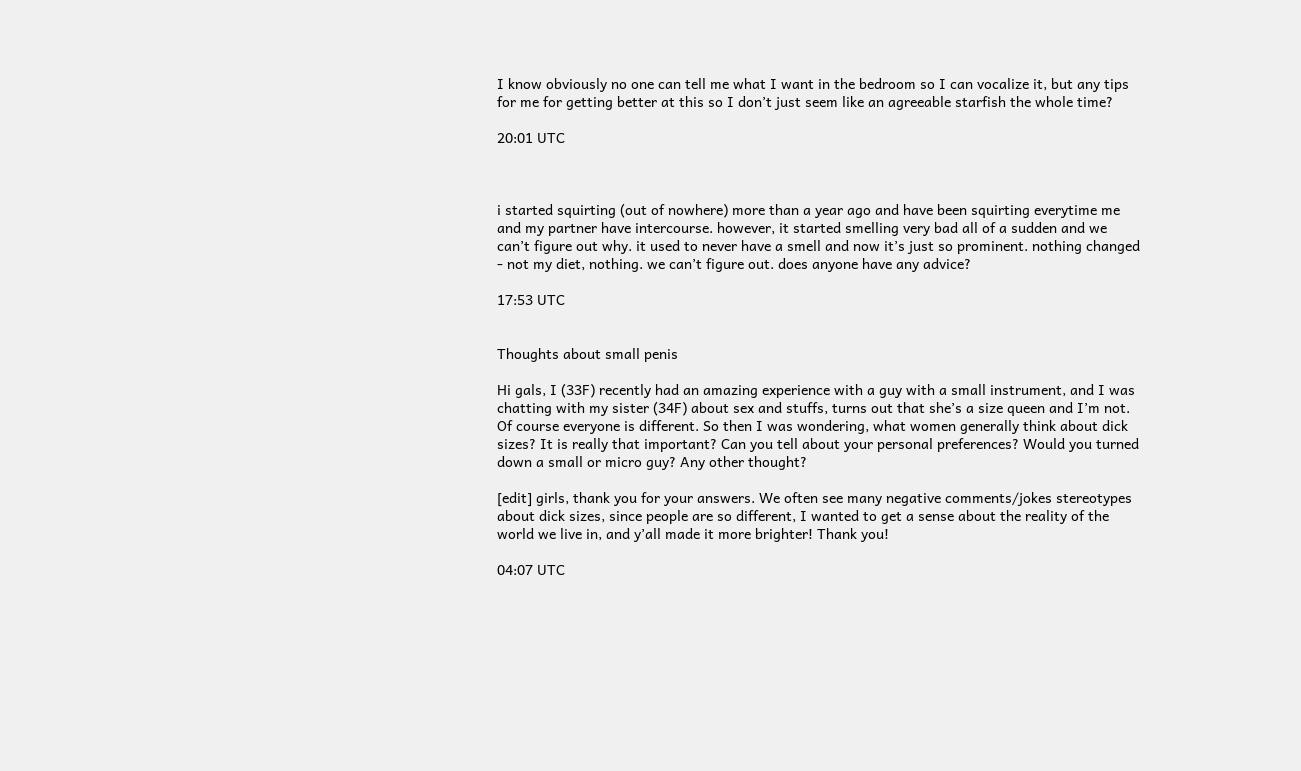I know obviously no one can tell me what I want in the bedroom so I can vocalize it, but any tips for me for getting better at this so I don’t just seem like an agreeable starfish the whole time?

20:01 UTC



i started squirting (out of nowhere) more than a year ago and have been squirting everytime me and my partner have intercourse. however, it started smelling very bad all of a sudden and we can’t figure out why. it used to never have a smell and now it’s just so prominent. nothing changed - not my diet, nothing. we can’t figure out. does anyone have any advice?

17:53 UTC


Thoughts about small penis

Hi gals, I (33F) recently had an amazing experience with a guy with a small instrument, and I was chatting with my sister (34F) about sex and stuffs, turns out that she’s a size queen and I’m not. Of course everyone is different. So then I was wondering, what women generally think about dick sizes? It is really that important? Can you tell about your personal preferences? Would you turned down a small or micro guy? Any other thought?

[edit] girls, thank you for your answers. We often see many negative comments/jokes stereotypes about dick sizes, since people are so different, I wanted to get a sense about the reality of the world we live in, and y’all made it more brighter! Thank you!

04:07 UTC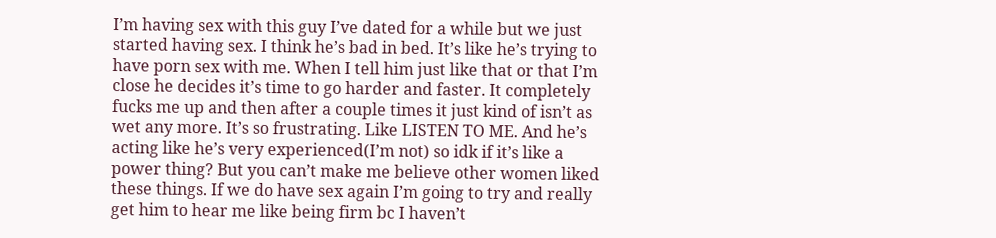I’m having sex with this guy I’ve dated for a while but we just started having sex. I think he’s bad in bed. It’s like he’s trying to have porn sex with me. When I tell him just like that or that I’m close he decides it’s time to go harder and faster. It completely fucks me up and then after a couple times it just kind of isn’t as wet any more. It’s so frustrating. Like LISTEN TO ME. And he’s acting like he’s very experienced(I’m not) so idk if it’s like a power thing? But you can’t make me believe other women liked these things. If we do have sex again I’m going to try and really get him to hear me like being firm bc I haven’t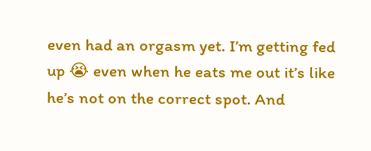even had an orgasm yet. I’m getting fed up 😭 even when he eats me out it’s like he’s not on the correct spot. And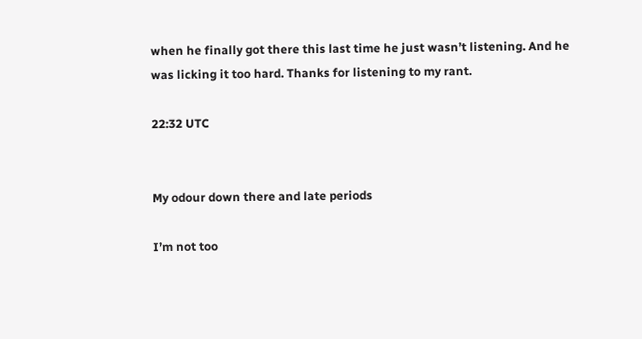when he finally got there this last time he just wasn’t listening. And he was licking it too hard. Thanks for listening to my rant.

22:32 UTC


My odour down there and late periods

I’m not too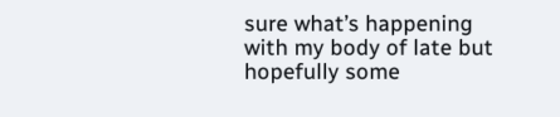sure what’s happening with my body of late but hopefully some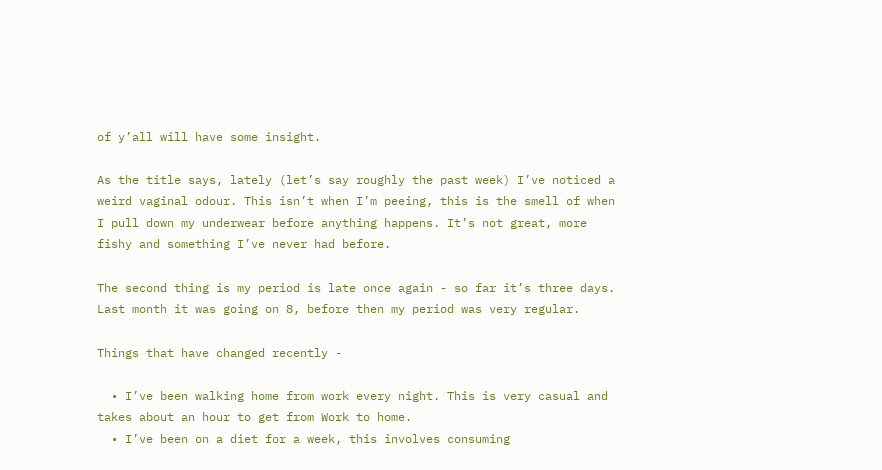of y’all will have some insight.

As the title says, lately (let’s say roughly the past week) I’ve noticed a weird vaginal odour. This isn’t when I’m peeing, this is the smell of when I pull down my underwear before anything happens. It’s not great, more fishy and something I’ve never had before.

The second thing is my period is late once again - so far it’s three days. Last month it was going on 8, before then my period was very regular.

Things that have changed recently -

  • I’ve been walking home from work every night. This is very casual and takes about an hour to get from Work to home.
  • I’ve been on a diet for a week, this involves consuming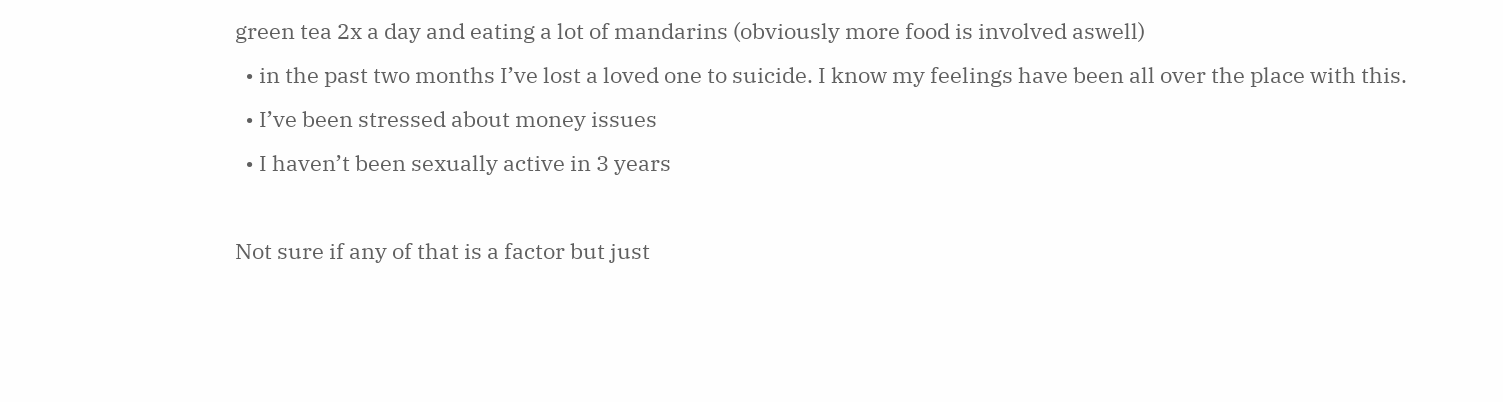green tea 2x a day and eating a lot of mandarins (obviously more food is involved aswell)
  • in the past two months I’ve lost a loved one to suicide. I know my feelings have been all over the place with this.
  • I’ve been stressed about money issues
  • I haven’t been sexually active in 3 years

Not sure if any of that is a factor but just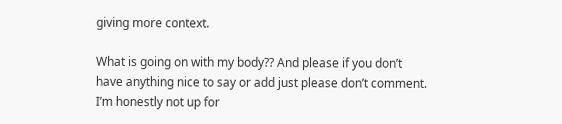giving more context.

What is going on with my body?? And please if you don’t have anything nice to say or add just please don’t comment. I’m honestly not up for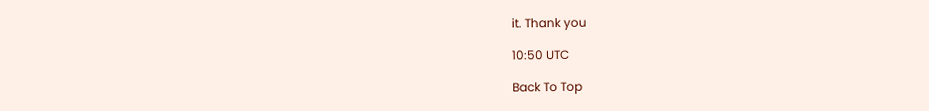it. Thank you

10:50 UTC

Back To Top